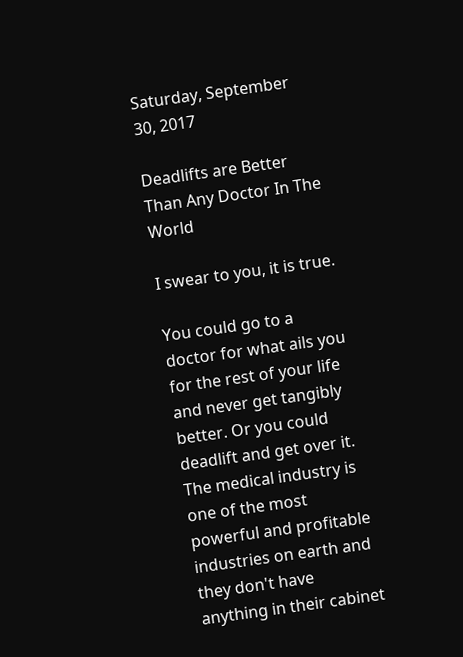Saturday, September 30, 2017

Deadlifts are Better Than Any Doctor In The World

I swear to you, it is true.

You could go to a doctor for what ails you for the rest of your life and never get tangibly better. Or you could deadlift and get over it. The medical industry is one of the most powerful and profitable industries on earth and they don't have anything in their cabinet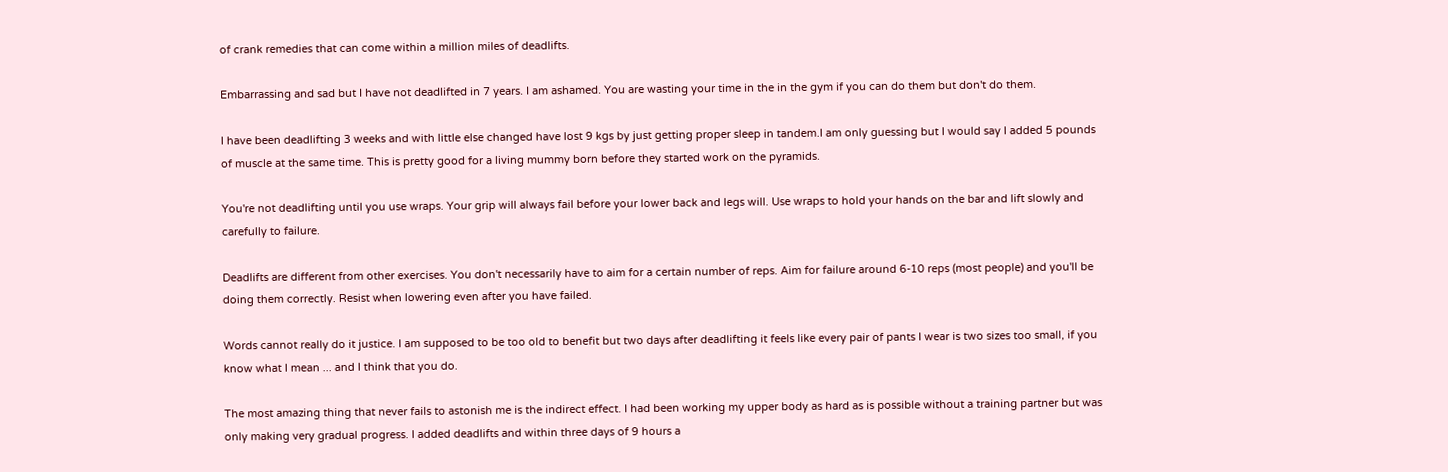of crank remedies that can come within a million miles of deadlifts.

Embarrassing and sad but I have not deadlifted in 7 years. I am ashamed. You are wasting your time in the in the gym if you can do them but don't do them.

I have been deadlifting 3 weeks and with little else changed have lost 9 kgs by just getting proper sleep in tandem.I am only guessing but I would say I added 5 pounds of muscle at the same time. This is pretty good for a living mummy born before they started work on the pyramids.

You're not deadlifting until you use wraps. Your grip will always fail before your lower back and legs will. Use wraps to hold your hands on the bar and lift slowly and carefully to failure.

Deadlifts are different from other exercises. You don't necessarily have to aim for a certain number of reps. Aim for failure around 6-10 reps (most people) and you'll be doing them correctly. Resist when lowering even after you have failed.

Words cannot really do it justice. I am supposed to be too old to benefit but two days after deadlifting it feels like every pair of pants I wear is two sizes too small, if you know what I mean ... and I think that you do.

The most amazing thing that never fails to astonish me is the indirect effect. I had been working my upper body as hard as is possible without a training partner but was only making very gradual progress. I added deadlifts and within three days of 9 hours a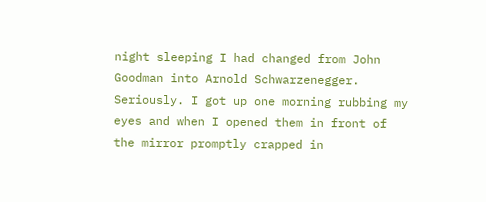night sleeping I had changed from John Goodman into Arnold Schwarzenegger. Seriously. I got up one morning rubbing my eyes and when I opened them in front of the mirror promptly crapped in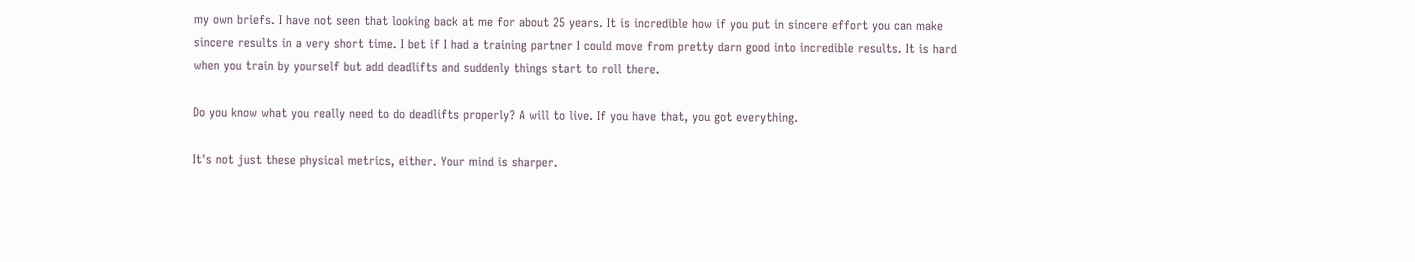my own briefs. I have not seen that looking back at me for about 25 years. It is incredible how if you put in sincere effort you can make sincere results in a very short time. I bet if I had a training partner I could move from pretty darn good into incredible results. It is hard when you train by yourself but add deadlifts and suddenly things start to roll there.

Do you know what you really need to do deadlifts properly? A will to live. If you have that, you got everything.

It's not just these physical metrics, either. Your mind is sharper.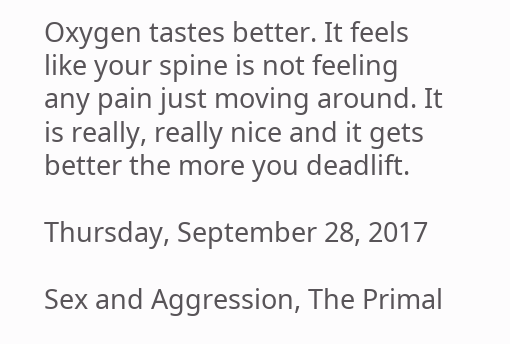Oxygen tastes better. It feels like your spine is not feeling any pain just moving around. It is really, really nice and it gets better the more you deadlift.

Thursday, September 28, 2017

Sex and Aggression, The Primal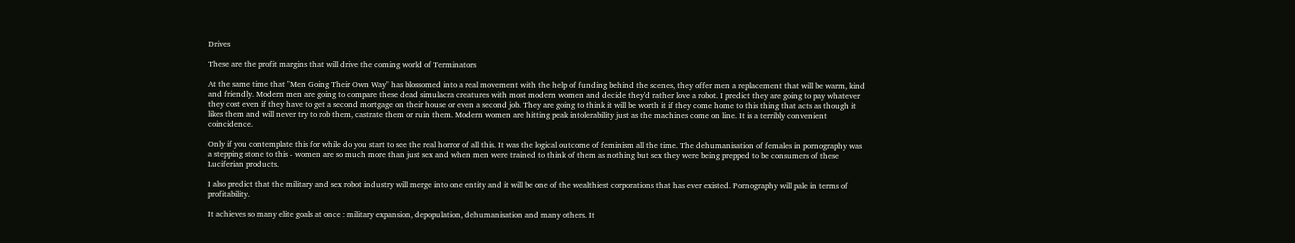Drives

These are the profit margins that will drive the coming world of Terminators

At the same time that "Men Going Their Own Way" has blossomed into a real movement with the help of funding behind the scenes, they offer men a replacement that will be warm, kind and friendly. Modern men are going to compare these dead simulacra creatures with most modern women and decide they'd rather love a robot. I predict they are going to pay whatever they cost even if they have to get a second mortgage on their house or even a second job. They are going to think it will be worth it if they come home to this thing that acts as though it likes them and will never try to rob them, castrate them or ruin them. Modern women are hitting peak intolerability just as the machines come on line. It is a terribly convenient coincidence.

Only if you contemplate this for while do you start to see the real horror of all this. It was the logical outcome of feminism all the time. The dehumanisation of females in pornography was a stepping stone to this - women are so much more than just sex and when men were trained to think of them as nothing but sex they were being prepped to be consumers of these Luciferian products.

I also predict that the military and sex robot industry will merge into one entity and it will be one of the wealthiest corporations that has ever existed. Pornography will pale in terms of profitability.

It achieves so many elite goals at once : military expansion, depopulation, dehumanisation and many others. It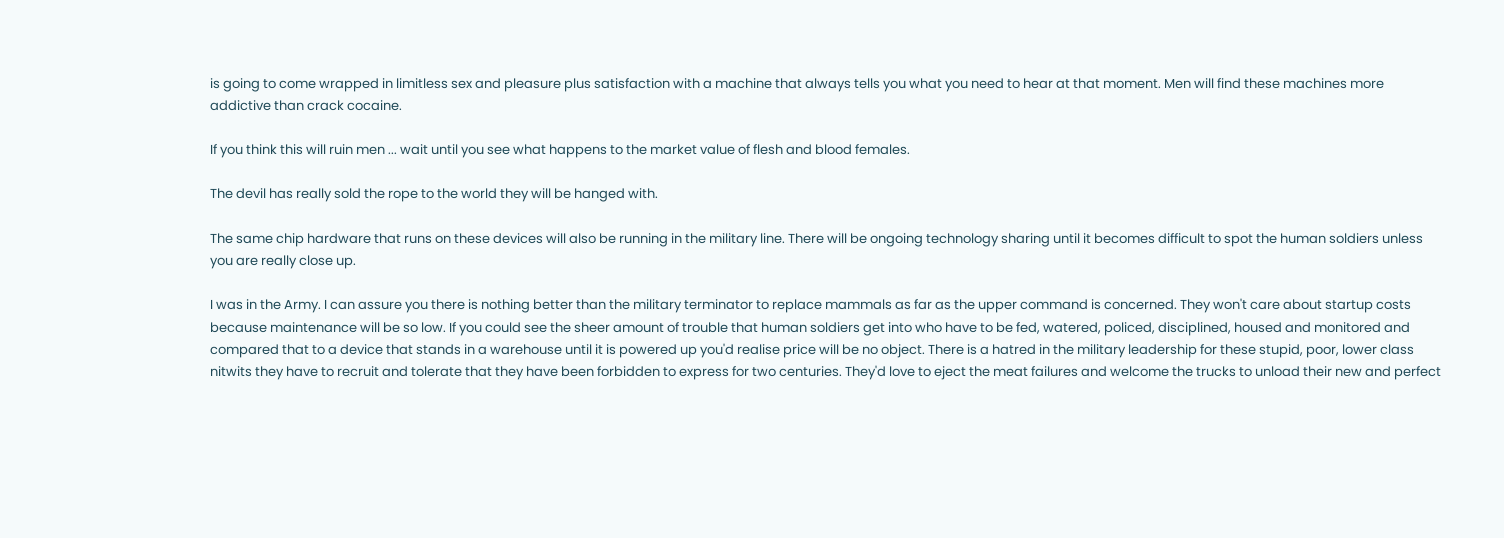is going to come wrapped in limitless sex and pleasure plus satisfaction with a machine that always tells you what you need to hear at that moment. Men will find these machines more addictive than crack cocaine.

If you think this will ruin men ... wait until you see what happens to the market value of flesh and blood females.

The devil has really sold the rope to the world they will be hanged with.

The same chip hardware that runs on these devices will also be running in the military line. There will be ongoing technology sharing until it becomes difficult to spot the human soldiers unless you are really close up.

I was in the Army. I can assure you there is nothing better than the military terminator to replace mammals as far as the upper command is concerned. They won't care about startup costs because maintenance will be so low. If you could see the sheer amount of trouble that human soldiers get into who have to be fed, watered, policed, disciplined, housed and monitored and compared that to a device that stands in a warehouse until it is powered up you'd realise price will be no object. There is a hatred in the military leadership for these stupid, poor, lower class nitwits they have to recruit and tolerate that they have been forbidden to express for two centuries. They'd love to eject the meat failures and welcome the trucks to unload their new and perfect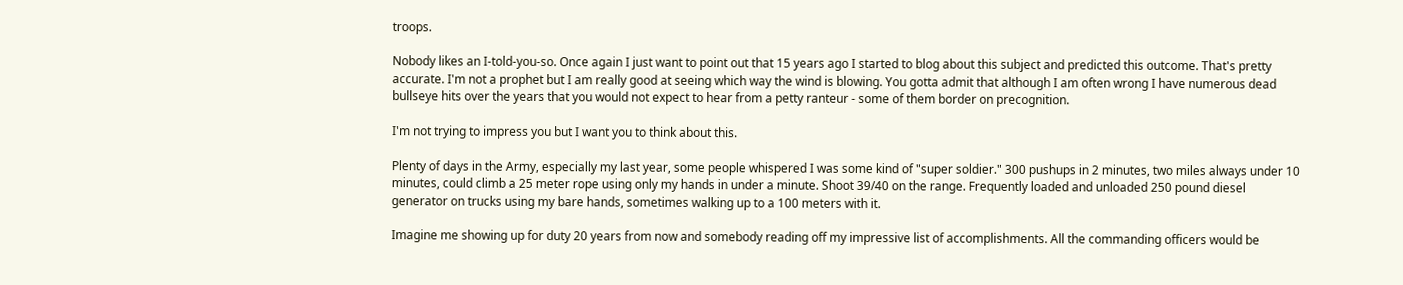troops.

Nobody likes an I-told-you-so. Once again I just want to point out that 15 years ago I started to blog about this subject and predicted this outcome. That's pretty accurate. I'm not a prophet but I am really good at seeing which way the wind is blowing. You gotta admit that although I am often wrong I have numerous dead bullseye hits over the years that you would not expect to hear from a petty ranteur - some of them border on precognition.

I'm not trying to impress you but I want you to think about this.

Plenty of days in the Army, especially my last year, some people whispered I was some kind of "super soldier." 300 pushups in 2 minutes, two miles always under 10 minutes, could climb a 25 meter rope using only my hands in under a minute. Shoot 39/40 on the range. Frequently loaded and unloaded 250 pound diesel generator on trucks using my bare hands, sometimes walking up to a 100 meters with it.

Imagine me showing up for duty 20 years from now and somebody reading off my impressive list of accomplishments. All the commanding officers would be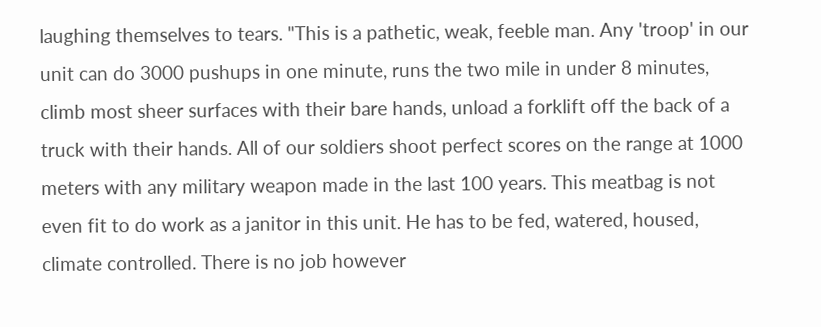laughing themselves to tears. "This is a pathetic, weak, feeble man. Any 'troop' in our unit can do 3000 pushups in one minute, runs the two mile in under 8 minutes, climb most sheer surfaces with their bare hands, unload a forklift off the back of a truck with their hands. All of our soldiers shoot perfect scores on the range at 1000 meters with any military weapon made in the last 100 years. This meatbag is not even fit to do work as a janitor in this unit. He has to be fed, watered, housed, climate controlled. There is no job however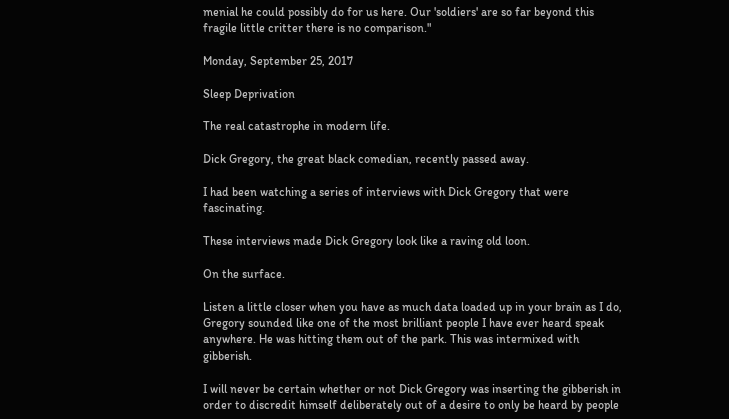menial he could possibly do for us here. Our 'soldiers' are so far beyond this fragile little critter there is no comparison."

Monday, September 25, 2017

Sleep Deprivation

The real catastrophe in modern life.

Dick Gregory, the great black comedian, recently passed away.

I had been watching a series of interviews with Dick Gregory that were fascinating.

These interviews made Dick Gregory look like a raving old loon.

On the surface.

Listen a little closer when you have as much data loaded up in your brain as I do, Gregory sounded like one of the most brilliant people I have ever heard speak anywhere. He was hitting them out of the park. This was intermixed with gibberish.

I will never be certain whether or not Dick Gregory was inserting the gibberish in order to discredit himself deliberately out of a desire to only be heard by people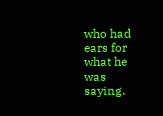who had ears for what he was saying.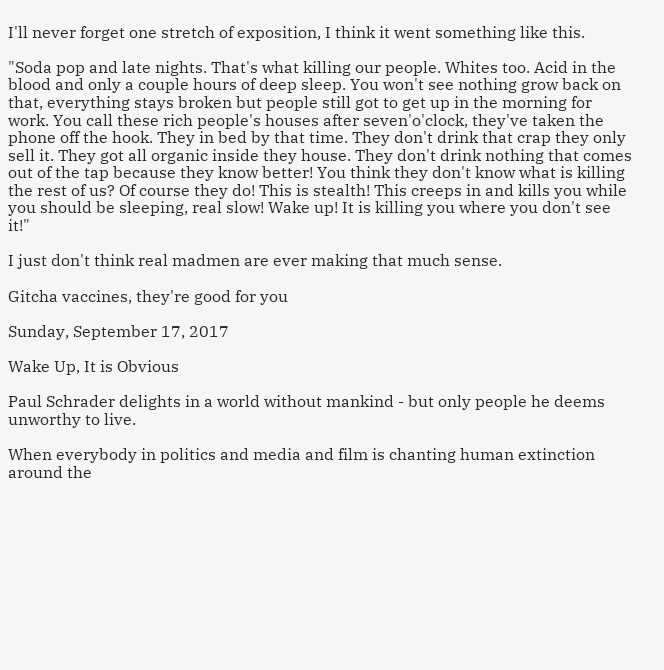I'll never forget one stretch of exposition, I think it went something like this.

"Soda pop and late nights. That's what killing our people. Whites too. Acid in the blood and only a couple hours of deep sleep. You won't see nothing grow back on that, everything stays broken but people still got to get up in the morning for work. You call these rich people's houses after seven'o'clock, they've taken the phone off the hook. They in bed by that time. They don't drink that crap they only sell it. They got all organic inside they house. They don't drink nothing that comes out of the tap because they know better! You think they don't know what is killing the rest of us? Of course they do! This is stealth! This creeps in and kills you while you should be sleeping, real slow! Wake up! It is killing you where you don't see it!"

I just don't think real madmen are ever making that much sense.

Gitcha vaccines, they're good for you

Sunday, September 17, 2017

Wake Up, It is Obvious

Paul Schrader delights in a world without mankind - but only people he deems unworthy to live.

When everybody in politics and media and film is chanting human extinction around the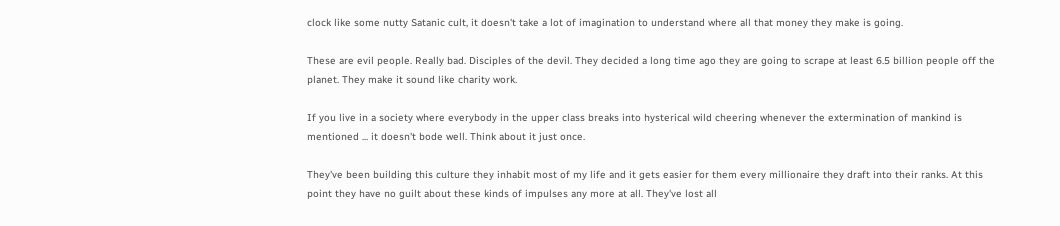clock like some nutty Satanic cult, it doesn't take a lot of imagination to understand where all that money they make is going.

These are evil people. Really bad. Disciples of the devil. They decided a long time ago they are going to scrape at least 6.5 billion people off the planet. They make it sound like charity work.

If you live in a society where everybody in the upper class breaks into hysterical wild cheering whenever the extermination of mankind is mentioned ... it doesn't bode well. Think about it just once.

They've been building this culture they inhabit most of my life and it gets easier for them every millionaire they draft into their ranks. At this point they have no guilt about these kinds of impulses any more at all. They've lost all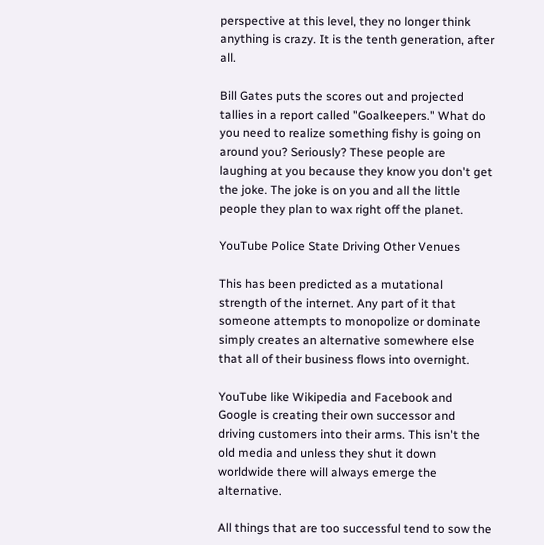perspective at this level, they no longer think anything is crazy. It is the tenth generation, after all.

Bill Gates puts the scores out and projected tallies in a report called "Goalkeepers." What do you need to realize something fishy is going on around you? Seriously? These people are laughing at you because they know you don't get the joke. The joke is on you and all the little people they plan to wax right off the planet.

YouTube Police State Driving Other Venues

This has been predicted as a mutational strength of the internet. Any part of it that someone attempts to monopolize or dominate simply creates an alternative somewhere else that all of their business flows into overnight.

YouTube like Wikipedia and Facebook and Google is creating their own successor and driving customers into their arms. This isn't the old media and unless they shut it down worldwide there will always emerge the alternative.

All things that are too successful tend to sow the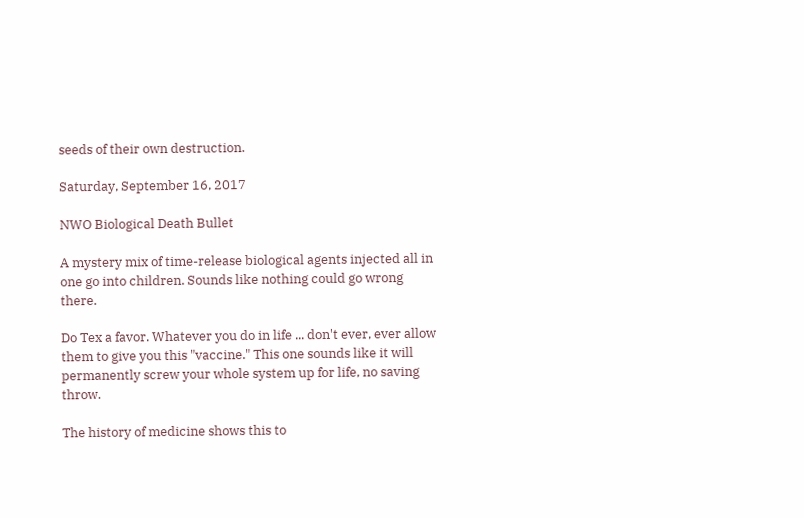seeds of their own destruction.

Saturday, September 16, 2017

NWO Biological Death Bullet

A mystery mix of time-release biological agents injected all in one go into children. Sounds like nothing could go wrong there.

Do Tex a favor. Whatever you do in life ... don't ever, ever allow them to give you this "vaccine." This one sounds like it will permanently screw your whole system up for life, no saving throw.

The history of medicine shows this to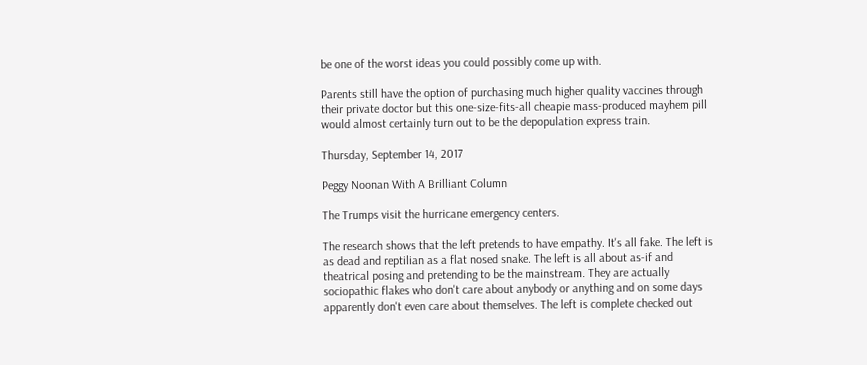be one of the worst ideas you could possibly come up with.

Parents still have the option of purchasing much higher quality vaccines through their private doctor but this one-size-fits-all cheapie mass-produced mayhem pill would almost certainly turn out to be the depopulation express train.

Thursday, September 14, 2017

Peggy Noonan With A Brilliant Column

The Trumps visit the hurricane emergency centers.

The research shows that the left pretends to have empathy. It's all fake. The left is as dead and reptilian as a flat nosed snake. The left is all about as-if and theatrical posing and pretending to be the mainstream. They are actually sociopathic flakes who don't care about anybody or anything and on some days apparently don't even care about themselves. The left is complete checked out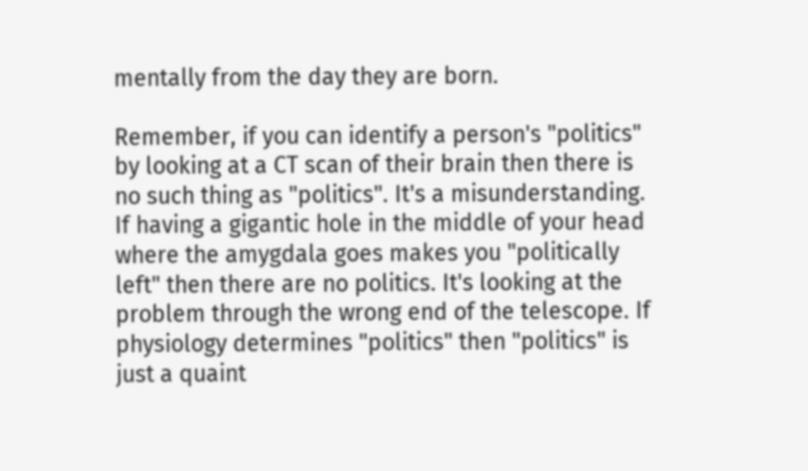mentally from the day they are born.

Remember, if you can identify a person's "politics" by looking at a CT scan of their brain then there is no such thing as "politics". It's a misunderstanding. If having a gigantic hole in the middle of your head where the amygdala goes makes you "politically left" then there are no politics. It's looking at the problem through the wrong end of the telescope. If physiology determines "politics" then "politics" is just a quaint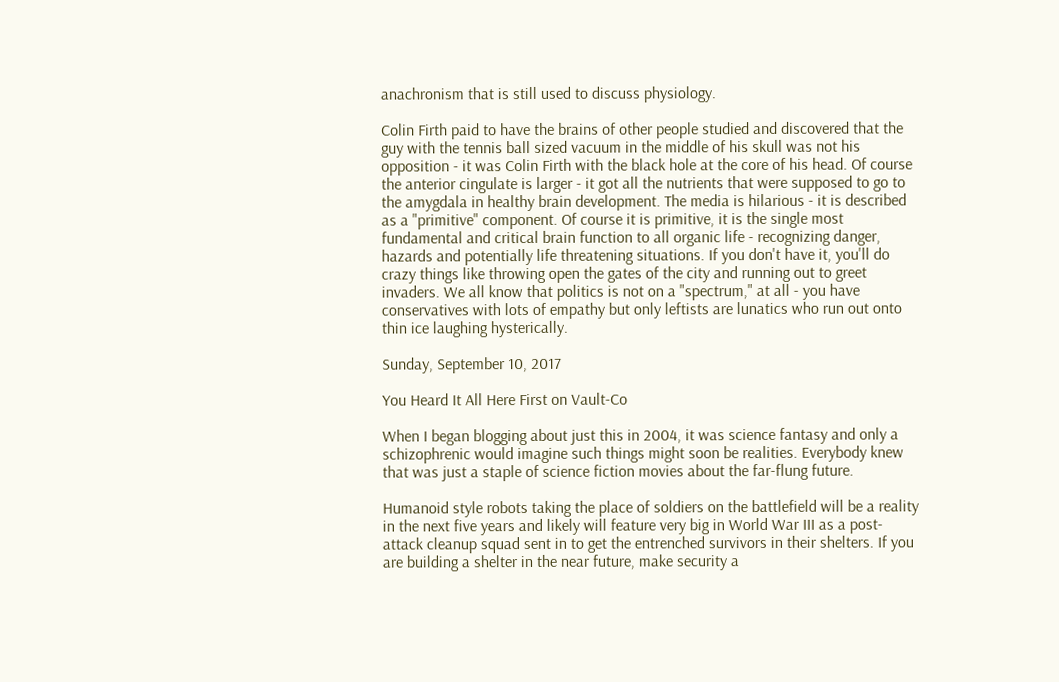anachronism that is still used to discuss physiology.

Colin Firth paid to have the brains of other people studied and discovered that the guy with the tennis ball sized vacuum in the middle of his skull was not his opposition - it was Colin Firth with the black hole at the core of his head. Of course the anterior cingulate is larger - it got all the nutrients that were supposed to go to the amygdala in healthy brain development. The media is hilarious - it is described as a "primitive" component. Of course it is primitive, it is the single most fundamental and critical brain function to all organic life - recognizing danger, hazards and potentially life threatening situations. If you don't have it, you'll do crazy things like throwing open the gates of the city and running out to greet invaders. We all know that politics is not on a "spectrum," at all - you have conservatives with lots of empathy but only leftists are lunatics who run out onto thin ice laughing hysterically.

Sunday, September 10, 2017

You Heard It All Here First on Vault-Co

When I began blogging about just this in 2004, it was science fantasy and only a schizophrenic would imagine such things might soon be realities. Everybody knew that was just a staple of science fiction movies about the far-flung future.

Humanoid style robots taking the place of soldiers on the battlefield will be a reality in the next five years and likely will feature very big in World War III as a post-attack cleanup squad sent in to get the entrenched survivors in their shelters. If you are building a shelter in the near future, make security a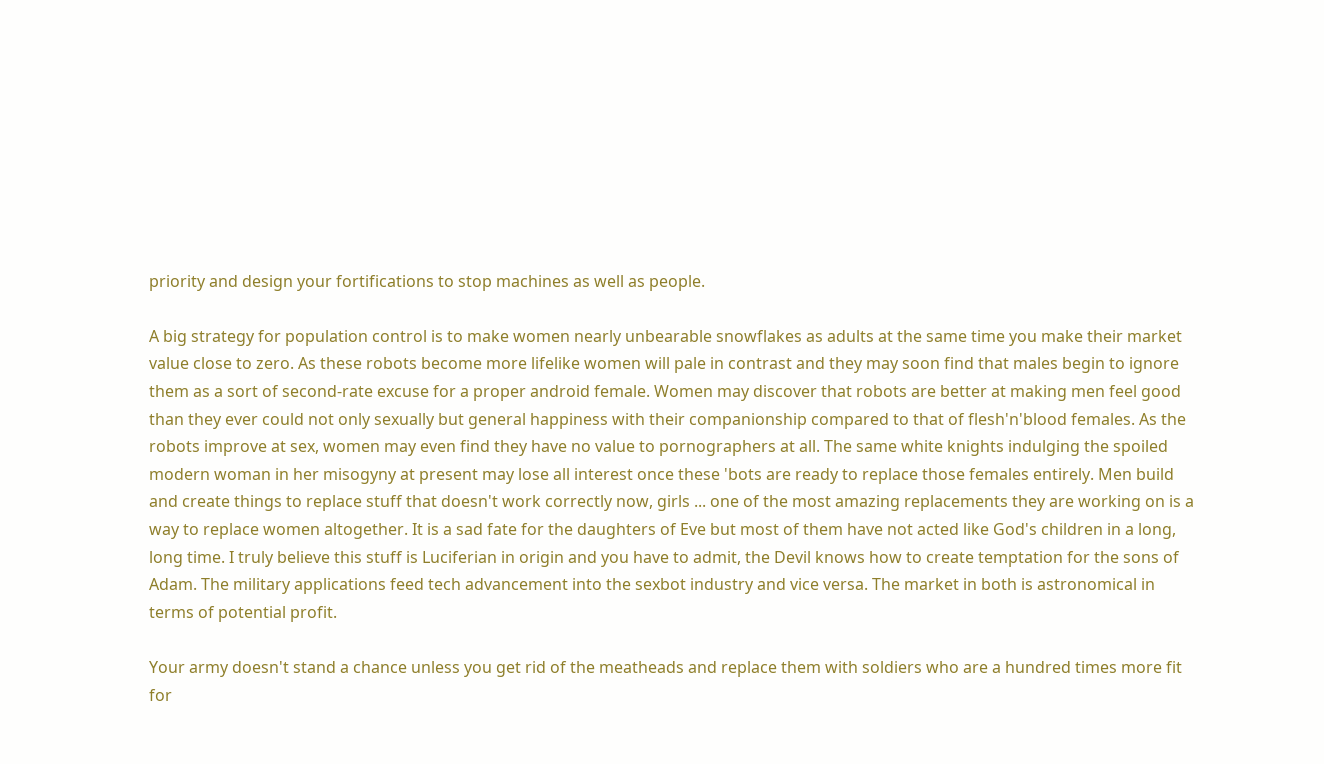priority and design your fortifications to stop machines as well as people.

A big strategy for population control is to make women nearly unbearable snowflakes as adults at the same time you make their market value close to zero. As these robots become more lifelike women will pale in contrast and they may soon find that males begin to ignore them as a sort of second-rate excuse for a proper android female. Women may discover that robots are better at making men feel good than they ever could not only sexually but general happiness with their companionship compared to that of flesh'n'blood females. As the robots improve at sex, women may even find they have no value to pornographers at all. The same white knights indulging the spoiled modern woman in her misogyny at present may lose all interest once these 'bots are ready to replace those females entirely. Men build and create things to replace stuff that doesn't work correctly now, girls ... one of the most amazing replacements they are working on is a way to replace women altogether. It is a sad fate for the daughters of Eve but most of them have not acted like God's children in a long, long time. I truly believe this stuff is Luciferian in origin and you have to admit, the Devil knows how to create temptation for the sons of Adam. The military applications feed tech advancement into the sexbot industry and vice versa. The market in both is astronomical in terms of potential profit.

Your army doesn't stand a chance unless you get rid of the meatheads and replace them with soldiers who are a hundred times more fit for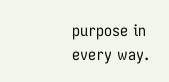purpose in every way.